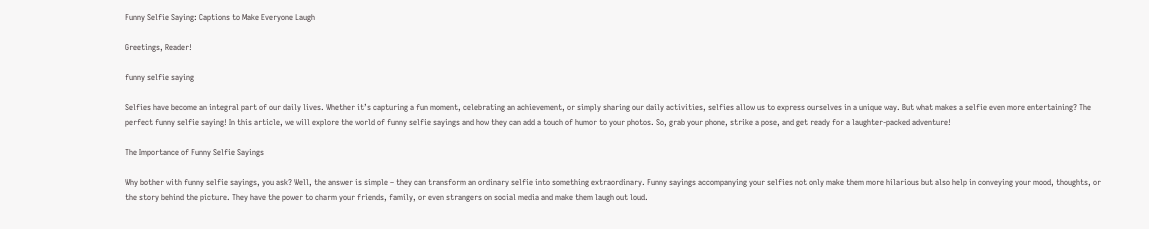Funny Selfie Saying: Captions to Make Everyone Laugh

Greetings, Reader!

funny selfie saying

Selfies have become an integral part of our daily lives. Whether it’s capturing a fun moment, celebrating an achievement, or simply sharing our daily activities, selfies allow us to express ourselves in a unique way. But what makes a selfie even more entertaining? The perfect funny selfie saying! In this article, we will explore the world of funny selfie sayings and how they can add a touch of humor to your photos. So, grab your phone, strike a pose, and get ready for a laughter-packed adventure!

The Importance of Funny Selfie Sayings

Why bother with funny selfie sayings, you ask? Well, the answer is simple – they can transform an ordinary selfie into something extraordinary. Funny sayings accompanying your selfies not only make them more hilarious but also help in conveying your mood, thoughts, or the story behind the picture. They have the power to charm your friends, family, or even strangers on social media and make them laugh out loud.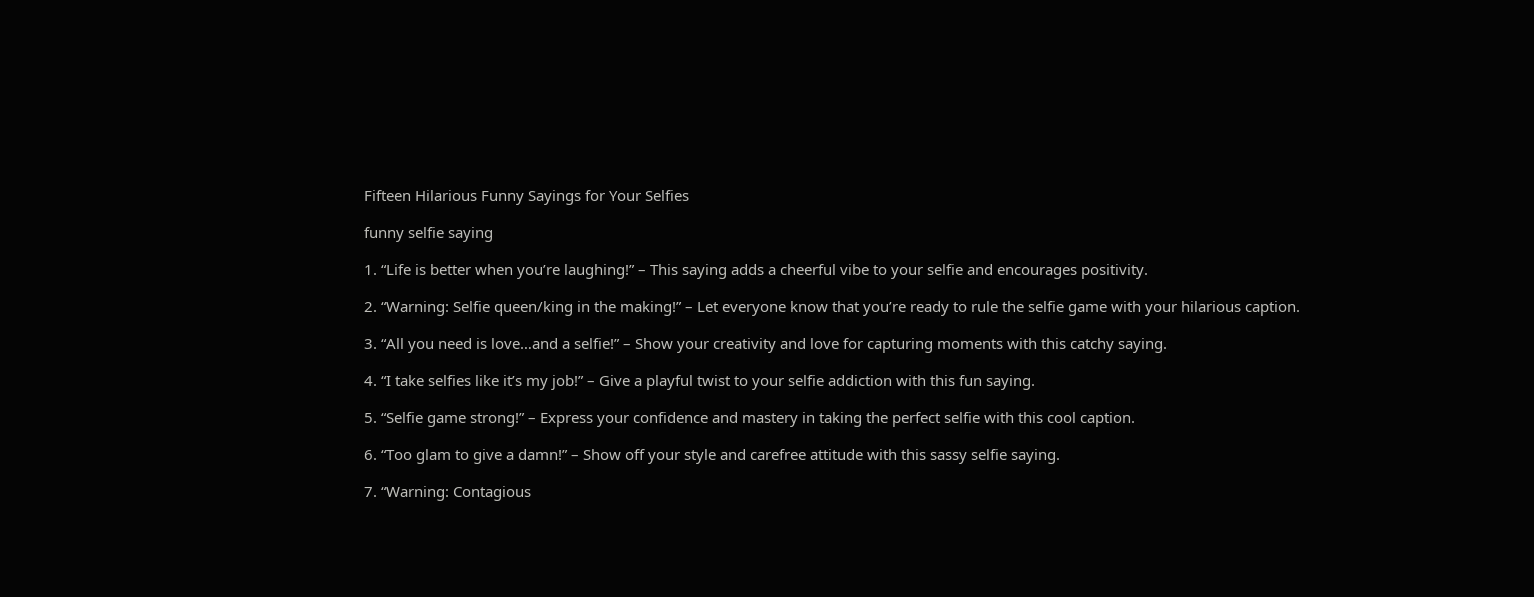Fifteen Hilarious Funny Sayings for Your Selfies

funny selfie saying

1. “Life is better when you’re laughing!” – This saying adds a cheerful vibe to your selfie and encourages positivity.

2. “Warning: Selfie queen/king in the making!” – Let everyone know that you’re ready to rule the selfie game with your hilarious caption.

3. “All you need is love…and a selfie!” – Show your creativity and love for capturing moments with this catchy saying.

4. “I take selfies like it’s my job!” – Give a playful twist to your selfie addiction with this fun saying.

5. “Selfie game strong!” – Express your confidence and mastery in taking the perfect selfie with this cool caption.

6. “Too glam to give a damn!” – Show off your style and carefree attitude with this sassy selfie saying.

7. “Warning: Contagious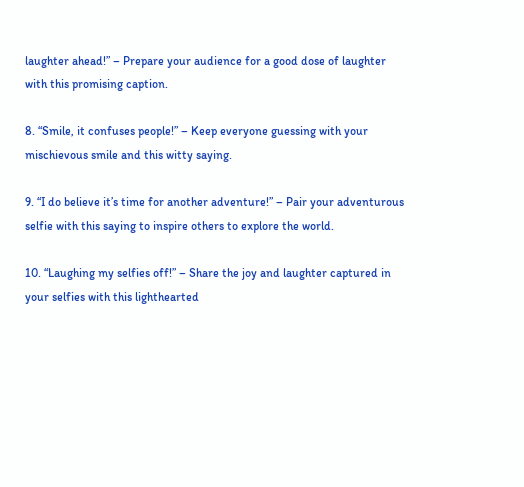laughter ahead!” – Prepare your audience for a good dose of laughter with this promising caption.

8. “Smile, it confuses people!” – Keep everyone guessing with your mischievous smile and this witty saying.

9. “I do believe it’s time for another adventure!” – Pair your adventurous selfie with this saying to inspire others to explore the world.

10. “Laughing my selfies off!” – Share the joy and laughter captured in your selfies with this lighthearted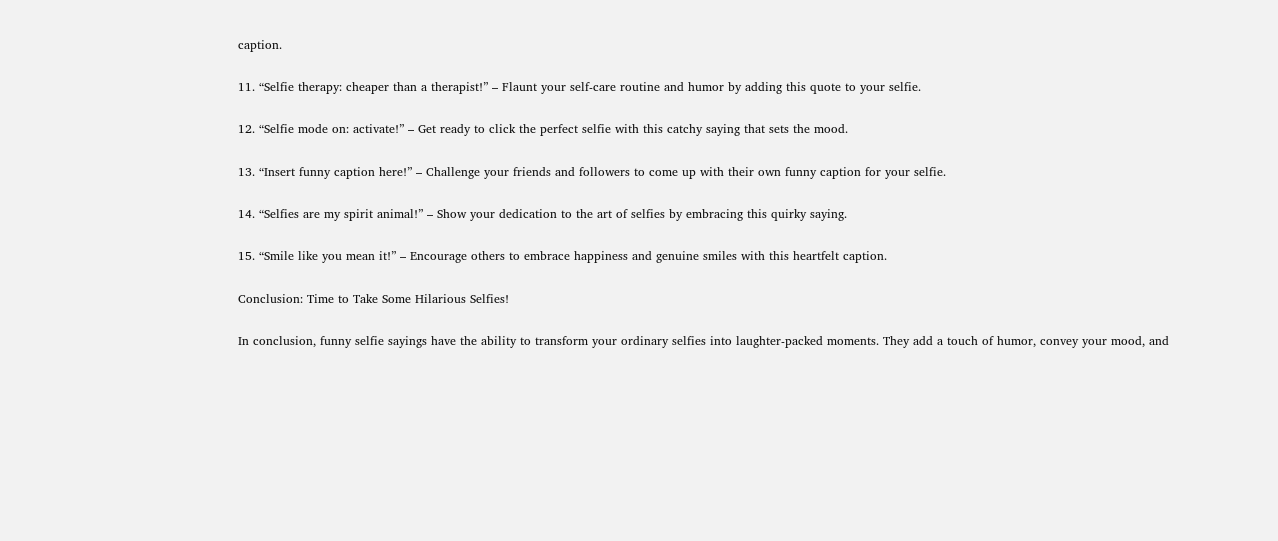caption.

11. “Selfie therapy: cheaper than a therapist!” – Flaunt your self-care routine and humor by adding this quote to your selfie.

12. “Selfie mode on: activate!” – Get ready to click the perfect selfie with this catchy saying that sets the mood.

13. “Insert funny caption here!” – Challenge your friends and followers to come up with their own funny caption for your selfie.

14. “Selfies are my spirit animal!” – Show your dedication to the art of selfies by embracing this quirky saying.

15. “Smile like you mean it!” – Encourage others to embrace happiness and genuine smiles with this heartfelt caption.

Conclusion: Time to Take Some Hilarious Selfies!

In conclusion, funny selfie sayings have the ability to transform your ordinary selfies into laughter-packed moments. They add a touch of humor, convey your mood, and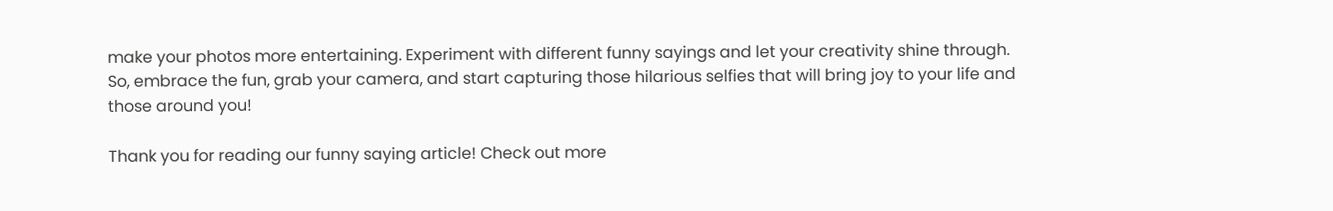make your photos more entertaining. Experiment with different funny sayings and let your creativity shine through. So, embrace the fun, grab your camera, and start capturing those hilarious selfies that will bring joy to your life and those around you!

Thank you for reading our funny saying article! Check out more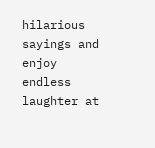hilarious sayings and enjoy endless laughter at